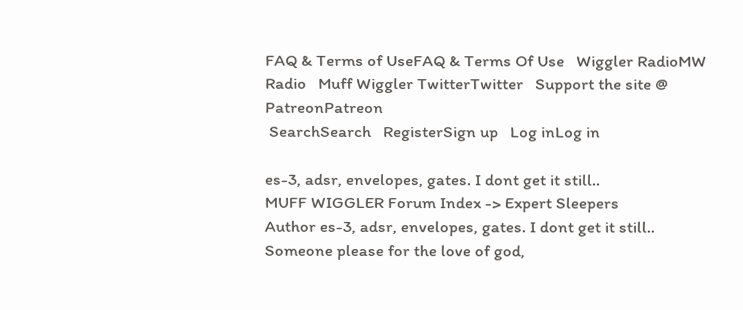FAQ & Terms of UseFAQ & Terms Of Use   Wiggler RadioMW Radio   Muff Wiggler TwitterTwitter   Support the site @ PatreonPatreon
 SearchSearch   RegisterSign up   Log inLog in

es-3, adsr, envelopes, gates. I dont get it still..
MUFF WIGGLER Forum Index -> Expert Sleepers
Author es-3, adsr, envelopes, gates. I dont get it still..
Someone please for the love of god,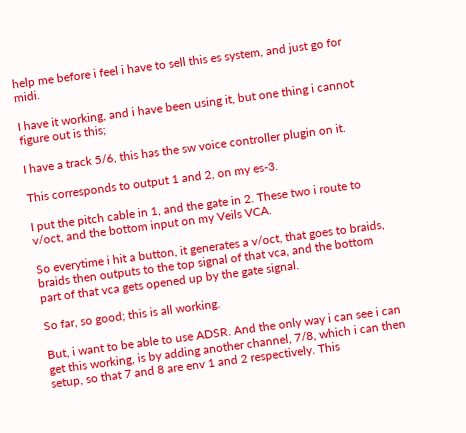help me before i feel i have to sell this es system, and just go for midi.

I have it working, and i have been using it, but one thing i cannot figure out is this;

I have a track 5/6, this has the sw voice controller plugin on it.

This corresponds to output 1 and 2, on my es-3.

I put the pitch cable in 1, and the gate in 2. These two i route to v/oct, and the bottom input on my Veils VCA.

So everytime i hit a button, it generates a v/oct, that goes to braids, braids then outputs to the top signal of that vca, and the bottom part of that vca gets opened up by the gate signal.

So far, so good; this is all working.

But, i want to be able to use ADSR. And the only way i can see i can get this working, is by adding another channel, 7/8, which i can then setup, so that 7 and 8 are env 1 and 2 respectively. This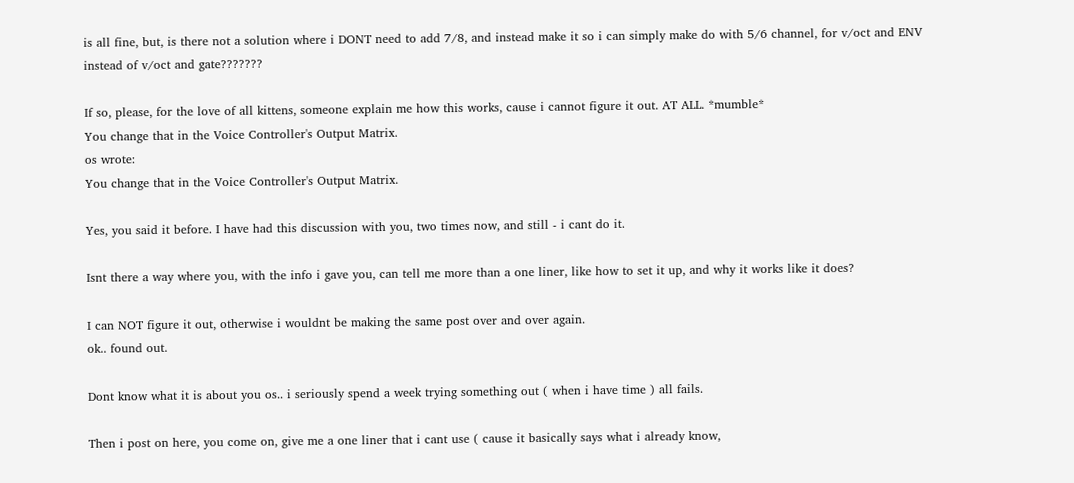is all fine, but, is there not a solution where i DONT need to add 7/8, and instead make it so i can simply make do with 5/6 channel, for v/oct and ENV instead of v/oct and gate???????

If so, please, for the love of all kittens, someone explain me how this works, cause i cannot figure it out. AT ALL. *mumble*
You change that in the Voice Controller's Output Matrix.
os wrote:
You change that in the Voice Controller's Output Matrix.

Yes, you said it before. I have had this discussion with you, two times now, and still - i cant do it.

Isnt there a way where you, with the info i gave you, can tell me more than a one liner, like how to set it up, and why it works like it does?

I can NOT figure it out, otherwise i wouldnt be making the same post over and over again.
ok.. found out.

Dont know what it is about you os.. i seriously spend a week trying something out ( when i have time ) all fails.

Then i post on here, you come on, give me a one liner that i cant use ( cause it basically says what i already know,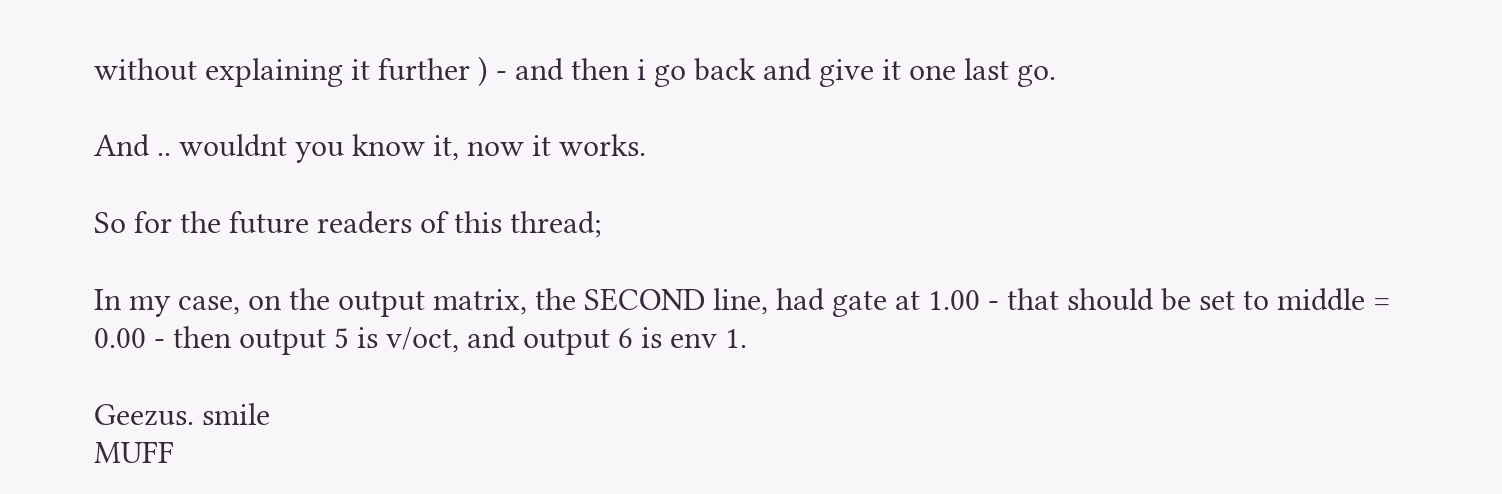without explaining it further ) - and then i go back and give it one last go.

And .. wouldnt you know it, now it works.

So for the future readers of this thread;

In my case, on the output matrix, the SECOND line, had gate at 1.00 - that should be set to middle = 0.00 - then output 5 is v/oct, and output 6 is env 1.

Geezus. smile
MUFF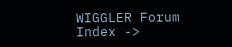WIGGLER Forum Index ->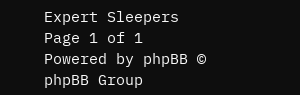Expert Sleepers
Page 1 of 1
Powered by phpBB © phpBB Group